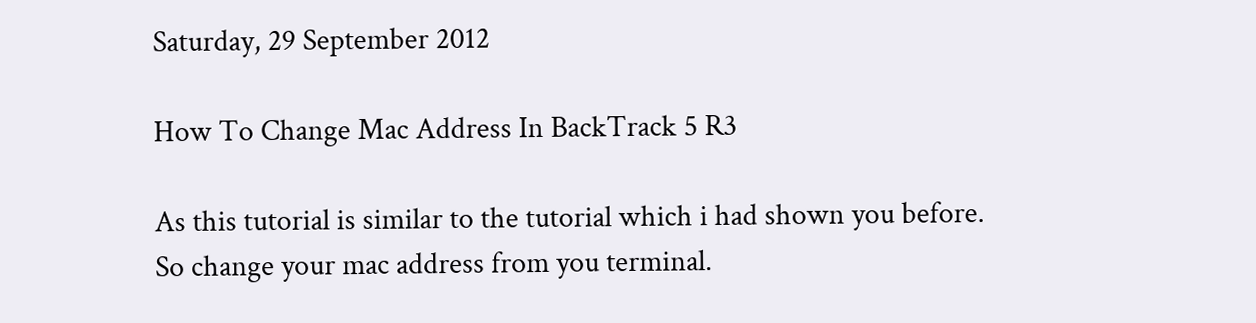Saturday, 29 September 2012

How To Change Mac Address In BackTrack 5 R3

As this tutorial is similar to the tutorial which i had shown you before.
So change your mac address from you terminal.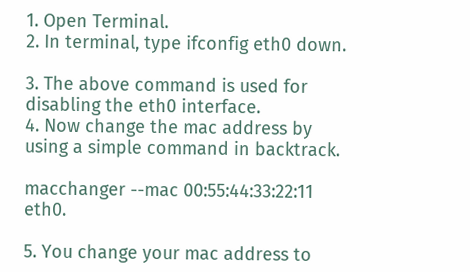1. Open Terminal.
2. In terminal, type ifconfig eth0 down.

3. The above command is used for disabling the eth0 interface.
4. Now change the mac address by using a simple command in backtrack.

macchanger --mac 00:55:44:33:22:11 eth0.

5. You change your mac address to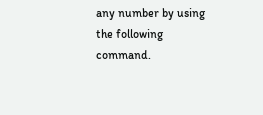any number by using the following command.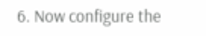6. Now configure the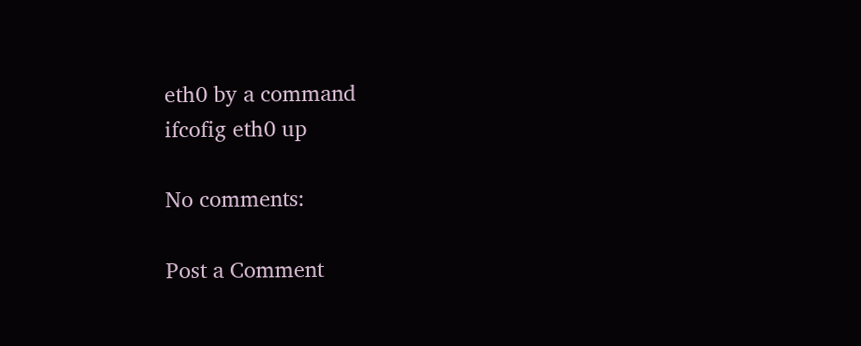eth0 by a command
ifcofig eth0 up

No comments:

Post a Comment